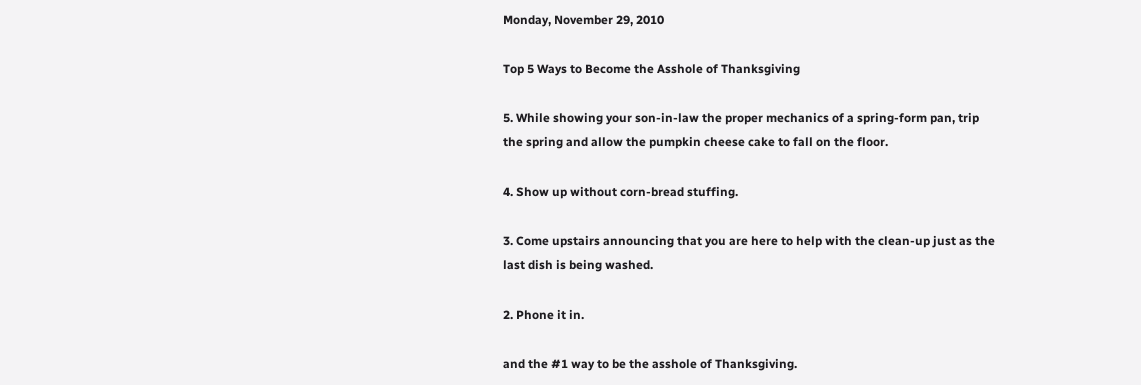Monday, November 29, 2010

Top 5 Ways to Become the Asshole of Thanksgiving

5. While showing your son-in-law the proper mechanics of a spring-form pan, trip the spring and allow the pumpkin cheese cake to fall on the floor.

4. Show up without corn-bread stuffing.

3. Come upstairs announcing that you are here to help with the clean-up just as the last dish is being washed.

2. Phone it in.

and the #1 way to be the asshole of Thanksgiving.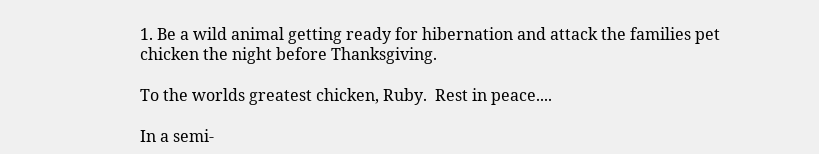1. Be a wild animal getting ready for hibernation and attack the families pet chicken the night before Thanksgiving.

To the worlds greatest chicken, Ruby.  Rest in peace....

In a semi-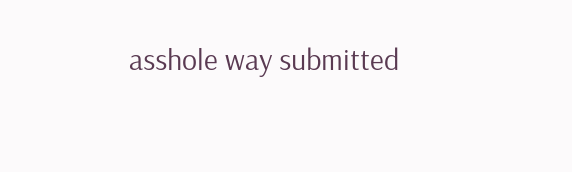asshole way submitted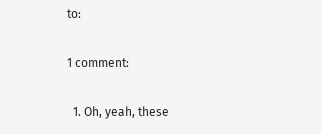to:

1 comment:

  1. Oh, yeah, these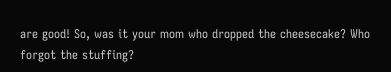are good! So, was it your mom who dropped the cheesecake? Who forgot the stuffing?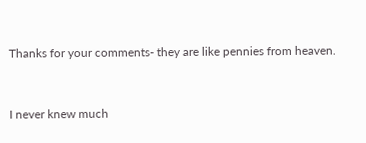Thanks for your comments- they are like pennies from heaven.


I never knew much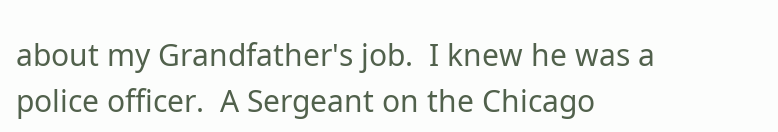about my Grandfather's job.  I knew he was a police officer.  A Sergeant on the Chicago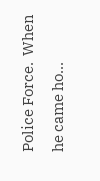Police Force.  When he came ho...